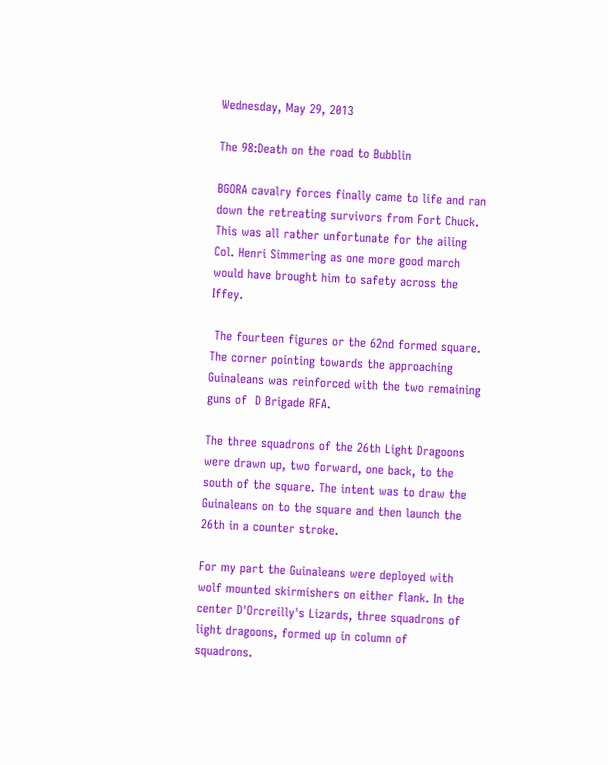Wednesday, May 29, 2013

The 98:Death on the road to Bubblin

BGORA cavalry forces finally came to life and ran down the retreating survivors from Fort Chuck. This was all rather unfortunate for the ailing Col. Henri Simmering as one more good march would have brought him to safety across the Iffey.

 The fourteen figures or the 62nd formed square. The corner pointing towards the approaching Guinaleans was reinforced with the two remaining guns of  D Brigade RFA.

The three squadrons of the 26th Light Dragoons were drawn up, two forward, one back, to the south of the square. The intent was to draw the Guinaleans on to the square and then launch the 26th in a counter stroke.

For my part the Guinaleans were deployed with wolf mounted skirmishers on either flank. In the center D'Orcreilly's Lizards, three squadrons of light dragoons, formed up in column of squadrons.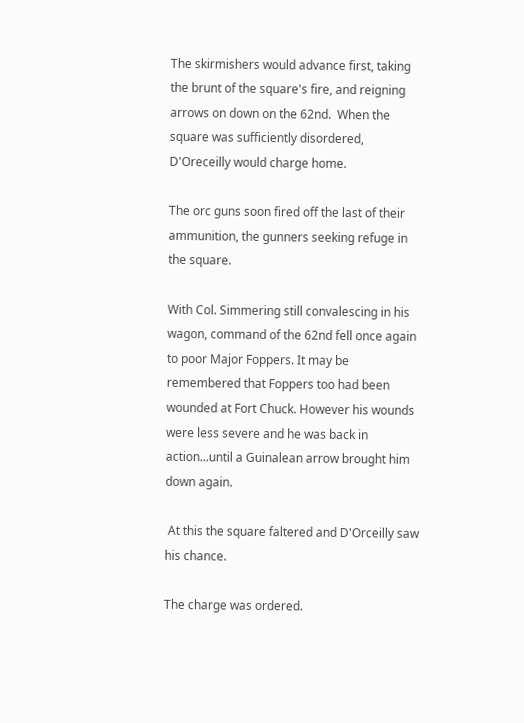The skirmishers would advance first, taking the brunt of the square's fire, and reigning arrows on down on the 62nd.  When the square was sufficiently disordered, D'Oreceilly would charge home.

The orc guns soon fired off the last of their ammunition, the gunners seeking refuge in the square.

With Col. Simmering still convalescing in his wagon, command of the 62nd fell once again to poor Major Foppers. It may be remembered that Foppers too had been wounded at Fort Chuck. However his wounds were less severe and he was back in action...until a Guinalean arrow brought him down again.

 At this the square faltered and D'Orceilly saw his chance.

The charge was ordered.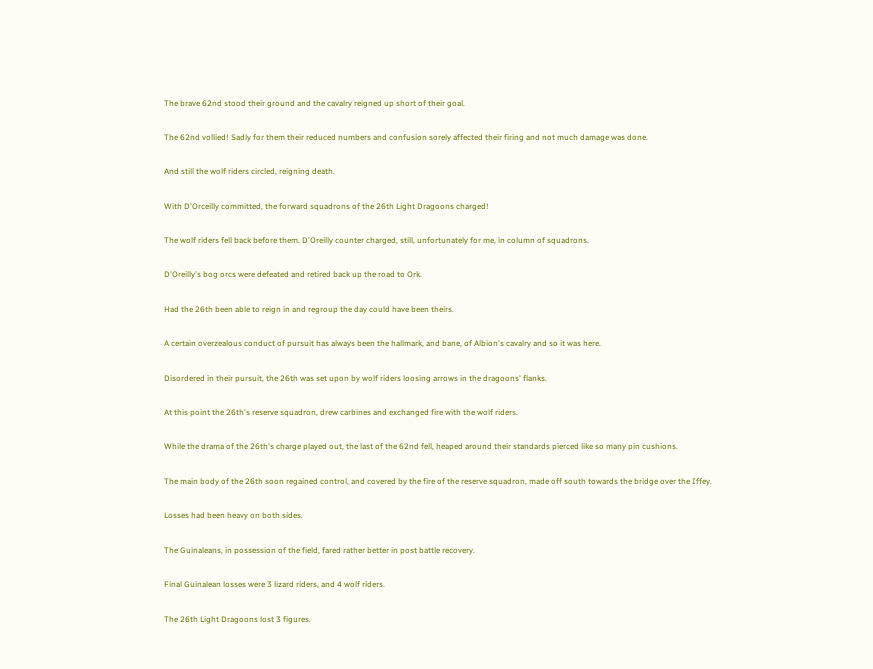The brave 62nd stood their ground and the cavalry reigned up short of their goal.

The 62nd vollied! Sadly for them their reduced numbers and confusion sorely affected their firing and not much damage was done.

And still the wolf riders circled, reigning death.

With D'Orceilly committed, the forward squadrons of the 26th Light Dragoons charged!

The wolf riders fell back before them. D'Oreilly counter charged, still, unfortunately for me, in column of squadrons.

D'Oreilly's bog orcs were defeated and retired back up the road to Ork.

Had the 26th been able to reign in and regroup the day could have been theirs.

A certain overzealous conduct of pursuit has always been the hallmark, and bane, of Albion's cavalry and so it was here.

Disordered in their pursuit, the 26th was set upon by wolf riders loosing arrows in the dragoons' flanks.

At this point the 26th's reserve squadron, drew carbines and exchanged fire with the wolf riders.

While the drama of the 26th's charge played out, the last of the 62nd fell, heaped around their standards pierced like so many pin cushions.

The main body of the 26th soon regained control, and covered by the fire of the reserve squadron, made off south towards the bridge over the Iffey.

Losses had been heavy on both sides.

The Guinaleans, in possession of the field, fared rather better in post battle recovery.

Final Guinalean losses were 3 lizard riders, and 4 wolf riders.

The 26th Light Dragoons lost 3 figures.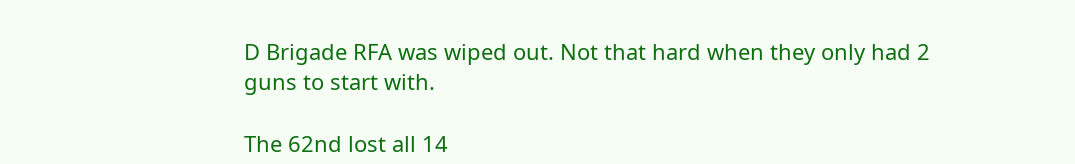D Brigade RFA was wiped out. Not that hard when they only had 2 guns to start with.

The 62nd lost all 14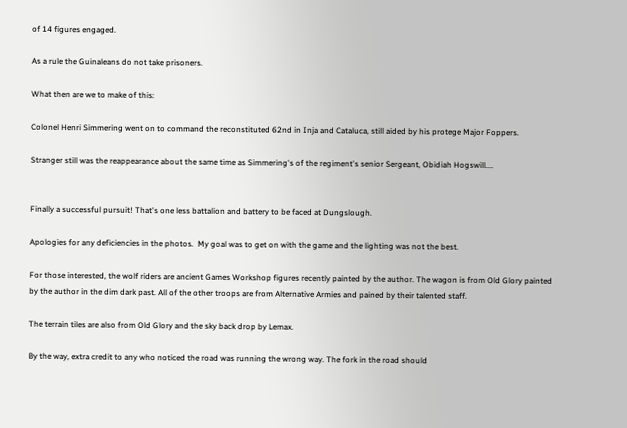of 14 figures engaged.

As a rule the Guinaleans do not take prisoners.

What then are we to make of this:

Colonel Henri Simmering went on to command the reconstituted 62nd in Inja and Cataluca, still aided by his protege Major Foppers.

Stranger still was the reappearance about the same time as Simmering's of the regiment's senior Sergeant, Obidiah Hogswill....


Finally a successful pursuit! That's one less battalion and battery to be faced at Dungslough.

Apologies for any deficiencies in the photos.  My goal was to get on with the game and the lighting was not the best.

For those interested, the wolf riders are ancient Games Workshop figures recently painted by the author. The wagon is from Old Glory painted by the author in the dim dark past. All of the other troops are from Alternative Armies and pained by their talented staff.

The terrain tiles are also from Old Glory and the sky back drop by Lemax.

By the way, extra credit to any who noticed the road was running the wrong way. The fork in the road should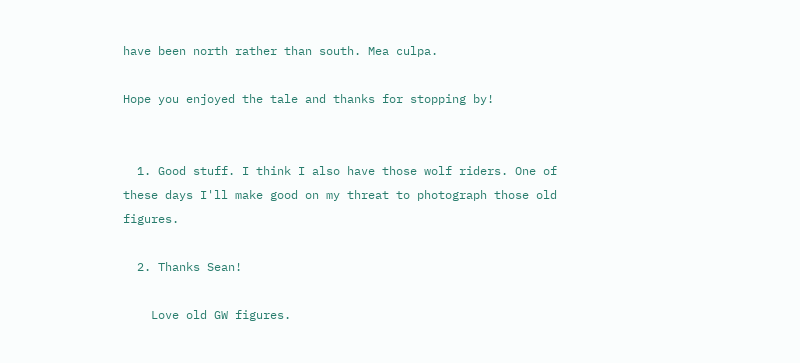have been north rather than south. Mea culpa.

Hope you enjoyed the tale and thanks for stopping by!


  1. Good stuff. I think I also have those wolf riders. One of these days I'll make good on my threat to photograph those old figures.

  2. Thanks Sean!

    Love old GW figures.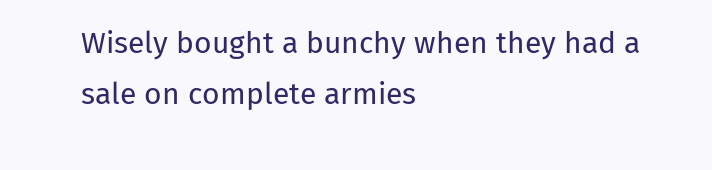Wisely bought a bunchy when they had a sale on complete armies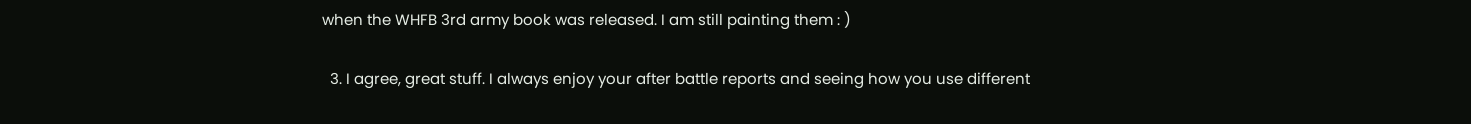when the WHFB 3rd army book was released. I am still painting them : )

  3. I agree, great stuff. I always enjoy your after battle reports and seeing how you use different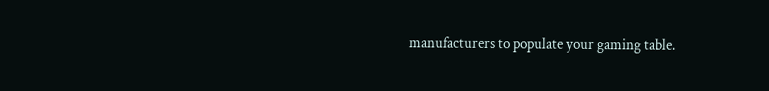manufacturers to populate your gaming table.